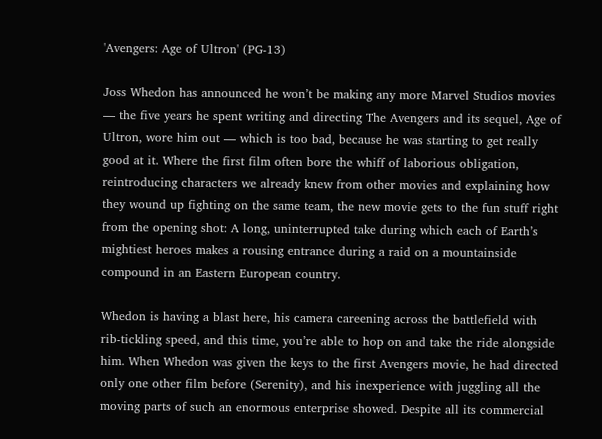'Avengers: Age of Ultron' (PG-13)

Joss Whedon has announced he won’t be making any more Marvel Studios movies — the five years he spent writing and directing The Avengers and its sequel, Age of Ultron, wore him out — which is too bad, because he was starting to get really good at it. Where the first film often bore the whiff of laborious obligation, reintroducing characters we already knew from other movies and explaining how they wound up fighting on the same team, the new movie gets to the fun stuff right from the opening shot: A long, uninterrupted take during which each of Earth’s mightiest heroes makes a rousing entrance during a raid on a mountainside compound in an Eastern European country.

Whedon is having a blast here, his camera careening across the battlefield with rib-tickling speed, and this time, you’re able to hop on and take the ride alongside him. When Whedon was given the keys to the first Avengers movie, he had directed only one other film before (Serenity), and his inexperience with juggling all the moving parts of such an enormous enterprise showed. Despite all its commercial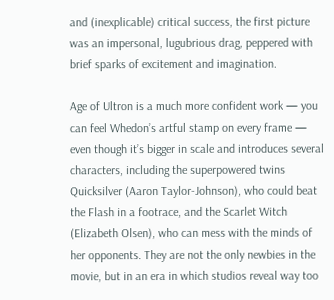and (inexplicable) critical success, the first picture was an impersonal, lugubrious drag, peppered with brief sparks of excitement and imagination.

Age of Ultron is a much more confident work — you can feel Whedon’s artful stamp on every frame — even though it’s bigger in scale and introduces several characters, including the superpowered twins Quicksilver (Aaron Taylor-Johnson), who could beat the Flash in a footrace, and the Scarlet Witch (Elizabeth Olsen), who can mess with the minds of her opponents. They are not the only newbies in the movie, but in an era in which studios reveal way too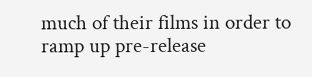much of their films in order to ramp up pre-release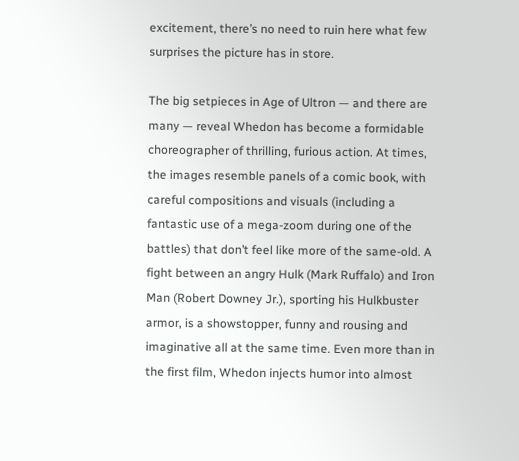excitement, there’s no need to ruin here what few surprises the picture has in store.

The big setpieces in Age of Ultron — and there are many — reveal Whedon has become a formidable choreographer of thrilling, furious action. At times, the images resemble panels of a comic book, with careful compositions and visuals (including a fantastic use of a mega-zoom during one of the battles) that don’t feel like more of the same-old. A fight between an angry Hulk (Mark Ruffalo) and Iron Man (Robert Downey Jr.), sporting his Hulkbuster armor, is a showstopper, funny and rousing and imaginative all at the same time. Even more than in the first film, Whedon injects humor into almost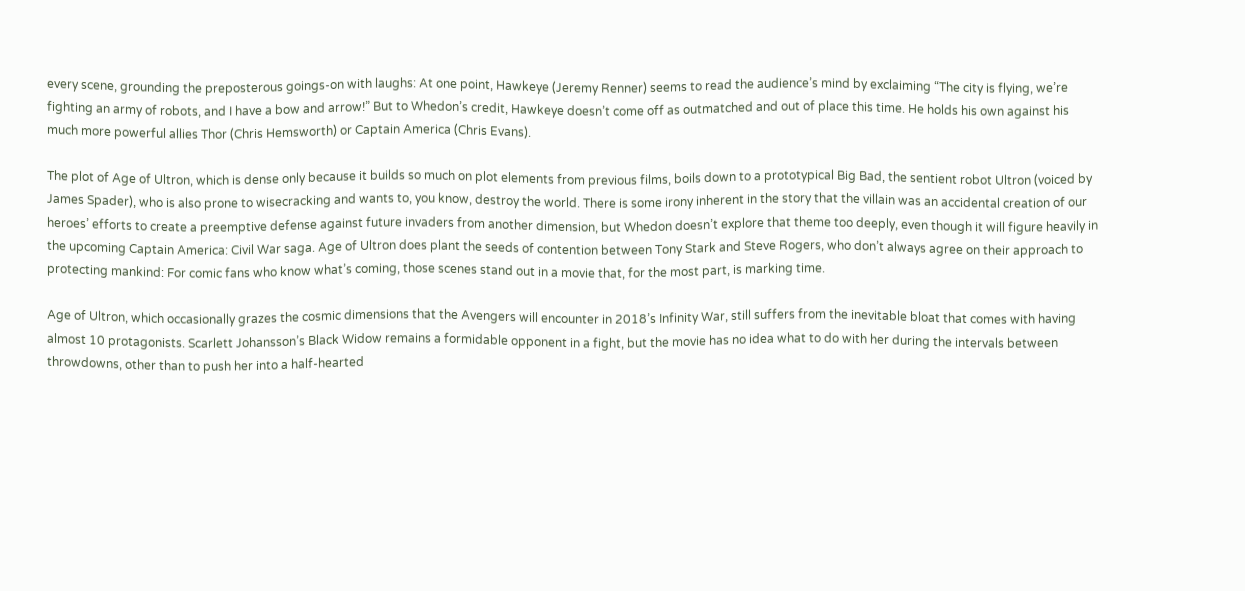every scene, grounding the preposterous goings-on with laughs: At one point, Hawkeye (Jeremy Renner) seems to read the audience’s mind by exclaiming “The city is flying, we’re fighting an army of robots, and I have a bow and arrow!” But to Whedon’s credit, Hawkeye doesn’t come off as outmatched and out of place this time. He holds his own against his much more powerful allies Thor (Chris Hemsworth) or Captain America (Chris Evans).

The plot of Age of Ultron, which is dense only because it builds so much on plot elements from previous films, boils down to a prototypical Big Bad, the sentient robot Ultron (voiced by James Spader), who is also prone to wisecracking and wants to, you know, destroy the world. There is some irony inherent in the story that the villain was an accidental creation of our heroes’ efforts to create a preemptive defense against future invaders from another dimension, but Whedon doesn’t explore that theme too deeply, even though it will figure heavily in the upcoming Captain America: Civil War saga. Age of Ultron does plant the seeds of contention between Tony Stark and Steve Rogers, who don’t always agree on their approach to protecting mankind: For comic fans who know what’s coming, those scenes stand out in a movie that, for the most part, is marking time.

Age of Ultron, which occasionally grazes the cosmic dimensions that the Avengers will encounter in 2018’s Infinity War, still suffers from the inevitable bloat that comes with having almost 10 protagonists. Scarlett Johansson’s Black Widow remains a formidable opponent in a fight, but the movie has no idea what to do with her during the intervals between throwdowns, other than to push her into a half-hearted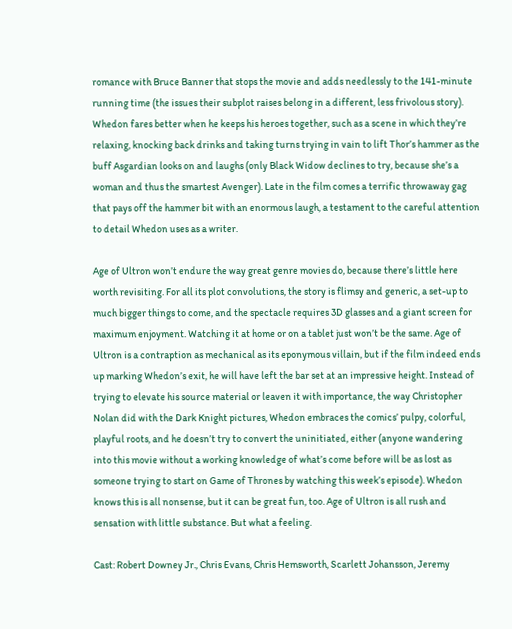romance with Bruce Banner that stops the movie and adds needlessly to the 141-minute running time (the issues their subplot raises belong in a different, less frivolous story). Whedon fares better when he keeps his heroes together, such as a scene in which they’re relaxing, knocking back drinks and taking turns trying in vain to lift Thor’s hammer as the buff Asgardian looks on and laughs (only Black Widow declines to try, because she’s a woman and thus the smartest Avenger). Late in the film comes a terrific throwaway gag that pays off the hammer bit with an enormous laugh, a testament to the careful attention to detail Whedon uses as a writer.

Age of Ultron won’t endure the way great genre movies do, because there’s little here worth revisiting. For all its plot convolutions, the story is flimsy and generic, a set-up to much bigger things to come, and the spectacle requires 3D glasses and a giant screen for maximum enjoyment. Watching it at home or on a tablet just won’t be the same. Age of Ultron is a contraption as mechanical as its eponymous villain, but if the film indeed ends up marking Whedon’s exit, he will have left the bar set at an impressive height. Instead of trying to elevate his source material or leaven it with importance, the way Christopher Nolan did with the Dark Knight pictures, Whedon embraces the comics’ pulpy, colorful, playful roots, and he doesn’t try to convert the uninitiated, either (anyone wandering into this movie without a working knowledge of what’s come before will be as lost as someone trying to start on Game of Thrones by watching this week’s episode). Whedon knows this is all nonsense, but it can be great fun, too. Age of Ultron is all rush and sensation with little substance. But what a feeling.

Cast: Robert Downey Jr., Chris Evans, Chris Hemsworth, Scarlett Johansson, Jeremy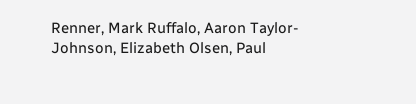Renner, Mark Ruffalo, Aaron Taylor-Johnson, Elizabeth Olsen, Paul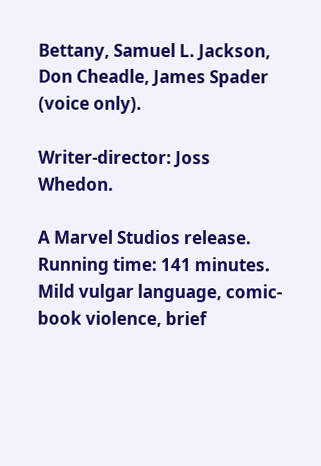Bettany, Samuel L. Jackson, Don Cheadle, James Spader (voice only).

Writer-director: Joss Whedon.

A Marvel Studios release. Running time: 141 minutes. Mild vulgar language, comic-book violence, brief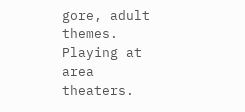gore, adult themes. Playing at area theaters.